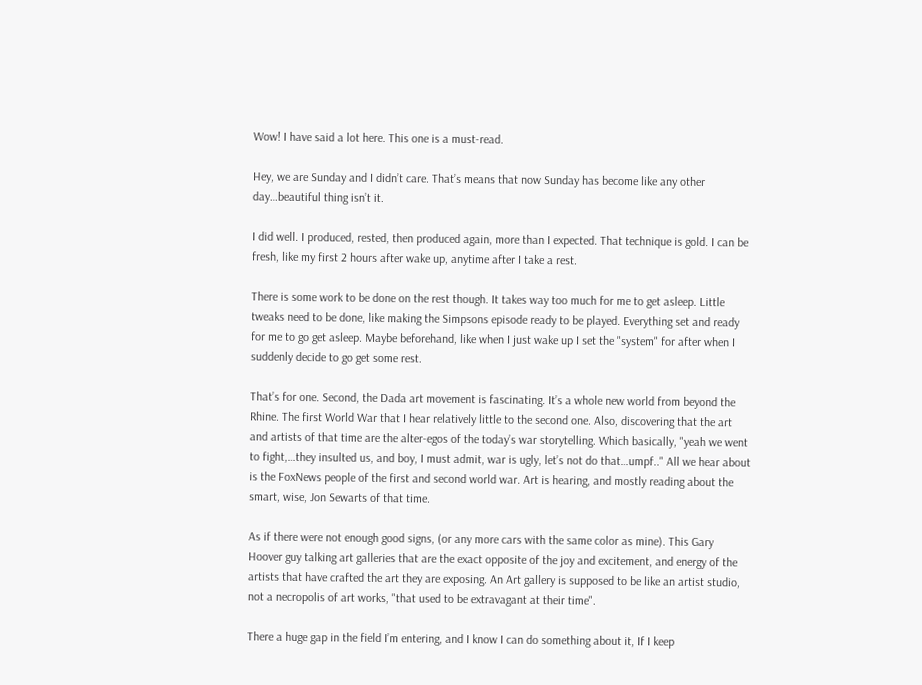Wow! I have said a lot here. This one is a must-read.

Hey, we are Sunday and I didn’t care. That’s means that now Sunday has become like any other day…beautiful thing isn’t it.

I did well. I produced, rested, then produced again, more than I expected. That technique is gold. I can be fresh, like my first 2 hours after wake up, anytime after I take a rest.

There is some work to be done on the rest though. It takes way too much for me to get asleep. Little tweaks need to be done, like making the Simpsons episode ready to be played. Everything set and ready for me to go get asleep. Maybe beforehand, like when I just wake up I set the "system" for after when I suddenly decide to go get some rest.

That’s for one. Second, the Dada art movement is fascinating. It’s a whole new world from beyond the Rhine. The first World War that I hear relatively little to the second one. Also, discovering that the art and artists of that time are the alter-egos of the today’s war storytelling. Which basically, "yeah we went to fight,…they insulted us, and boy, I must admit, war is ugly, let’s not do that…umpf.." All we hear about is the FoxNews people of the first and second world war. Art is hearing, and mostly reading about the smart, wise, Jon Sewarts of that time.

As if there were not enough good signs, (or any more cars with the same color as mine). This Gary Hoover guy talking art galleries that are the exact opposite of the joy and excitement, and energy of the artists that have crafted the art they are exposing. An Art gallery is supposed to be like an artist studio, not a necropolis of art works, "that used to be extravagant at their time".

There a huge gap in the field I’m entering, and I know I can do something about it, If I keep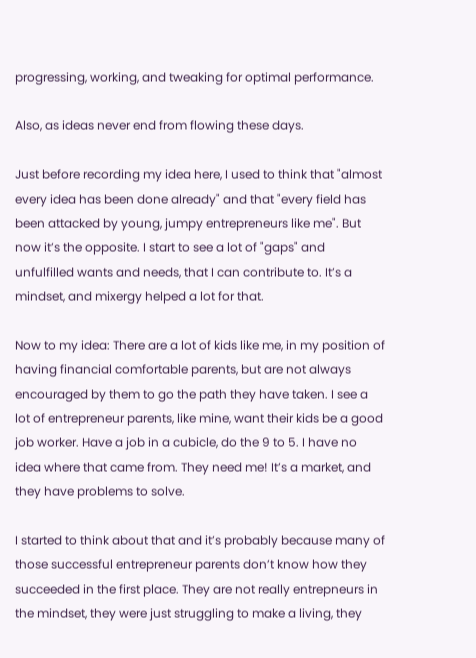progressing, working, and tweaking for optimal performance.

Also, as ideas never end from flowing these days.

Just before recording my idea here, I used to think that "almost every idea has been done already" and that "every field has been attacked by young, jumpy entrepreneurs like me". But now it’s the opposite. I start to see a lot of "gaps" and unfulfilled wants and needs, that I can contribute to. It’s a mindset, and mixergy helped a lot for that.

Now to my idea: There are a lot of kids like me, in my position of having financial comfortable parents, but are not always encouraged by them to go the path they have taken. I see a lot of entrepreneur parents, like mine, want their kids be a good job worker. Have a job in a cubicle, do the 9 to 5. I have no idea where that came from. They need me! It’s a market, and they have problems to solve.

I started to think about that and it’s probably because many of those successful entrepreneur parents don’t know how they succeeded in the first place. They are not really entrepneurs in the mindset, they were just struggling to make a living, they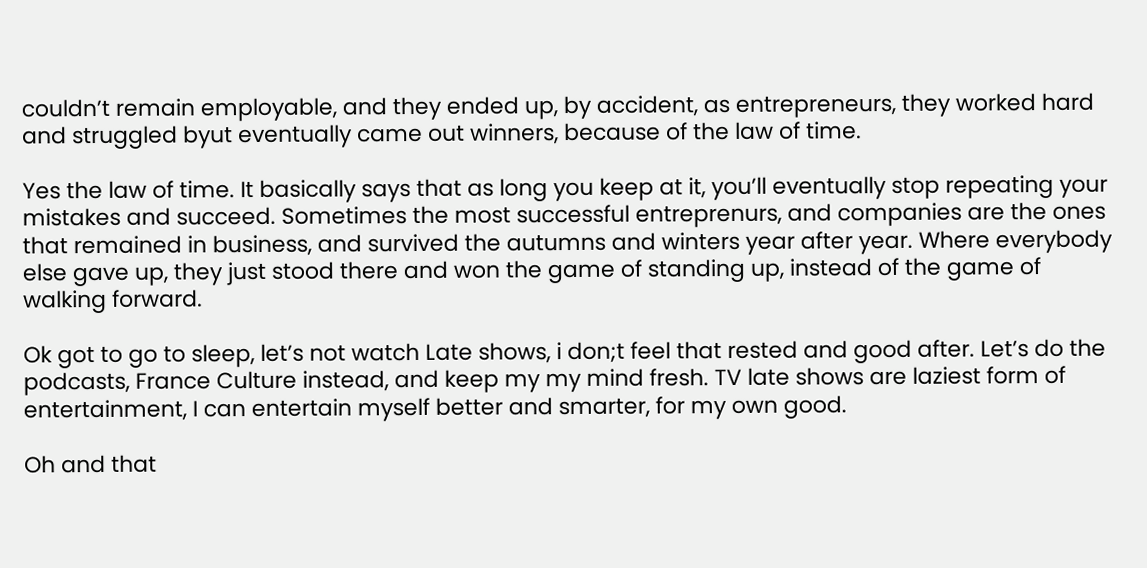couldn’t remain employable, and they ended up, by accident, as entrepreneurs, they worked hard and struggled byut eventually came out winners, because of the law of time.

Yes the law of time. It basically says that as long you keep at it, you’ll eventually stop repeating your mistakes and succeed. Sometimes the most successful entreprenurs, and companies are the ones that remained in business, and survived the autumns and winters year after year. Where everybody else gave up, they just stood there and won the game of standing up, instead of the game of walking forward.

Ok got to go to sleep, let’s not watch Late shows, i don;t feel that rested and good after. Let’s do the podcasts, France Culture instead, and keep my my mind fresh. TV late shows are laziest form of entertainment, I can entertain myself better and smarter, for my own good.

Oh and that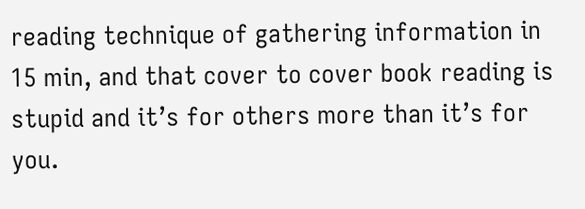reading technique of gathering information in 15 min, and that cover to cover book reading is stupid and it’s for others more than it’s for you.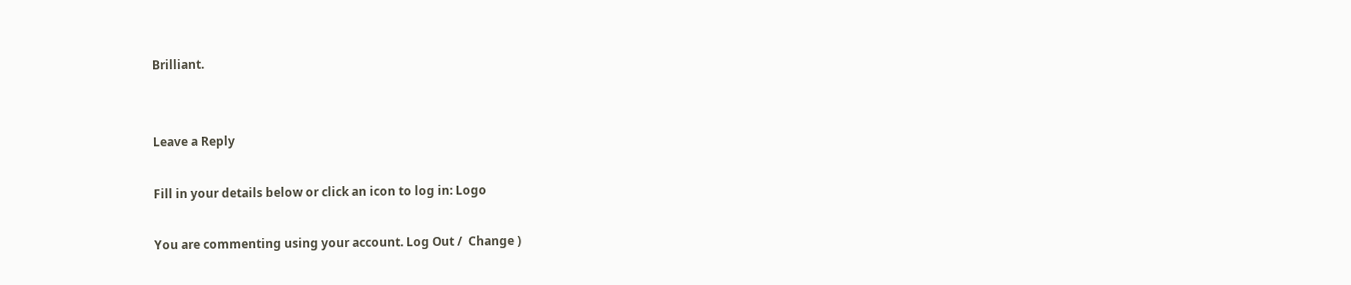Brilliant.


Leave a Reply

Fill in your details below or click an icon to log in: Logo

You are commenting using your account. Log Out /  Change )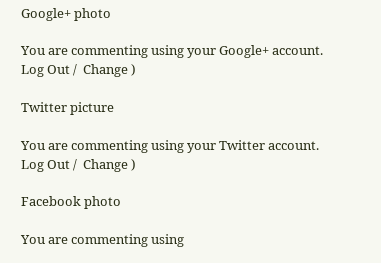Google+ photo

You are commenting using your Google+ account. Log Out /  Change )

Twitter picture

You are commenting using your Twitter account. Log Out /  Change )

Facebook photo

You are commenting using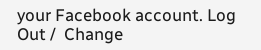your Facebook account. Log Out /  Change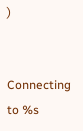)


Connecting to %s